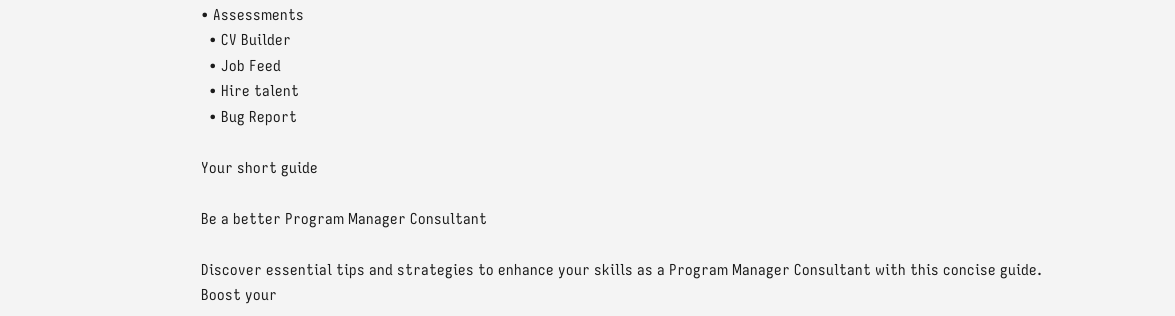• Assessments
  • CV Builder
  • Job Feed
  • Hire talent
  • Bug Report

Your short guide

Be a better Program Manager Consultant

Discover essential tips and strategies to enhance your skills as a Program Manager Consultant with this concise guide. Boost your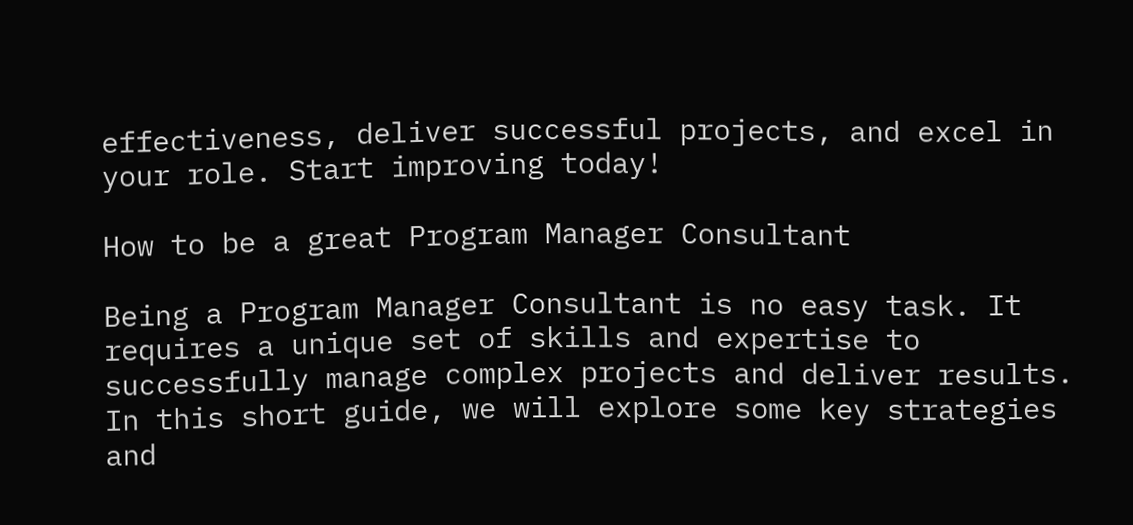effectiveness, deliver successful projects, and excel in your role. Start improving today!

How to be a great Program Manager Consultant

Being a Program Manager Consultant is no easy task. It requires a unique set of skills and expertise to successfully manage complex projects and deliver results. In this short guide, we will explore some key strategies and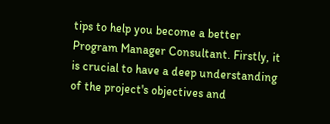tips to help you become a better Program Manager Consultant. Firstly, it is crucial to have a deep understanding of the project's objectives and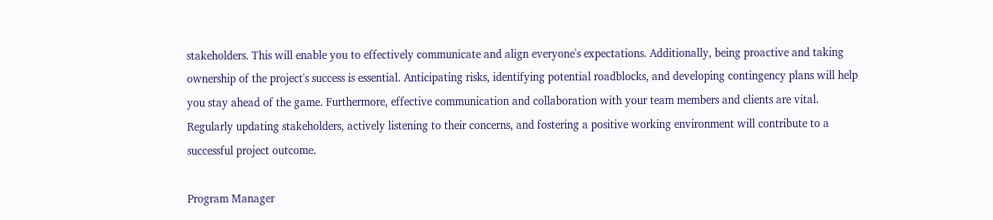stakeholders. This will enable you to effectively communicate and align everyone's expectations. Additionally, being proactive and taking ownership of the project's success is essential. Anticipating risks, identifying potential roadblocks, and developing contingency plans will help you stay ahead of the game. Furthermore, effective communication and collaboration with your team members and clients are vital. Regularly updating stakeholders, actively listening to their concerns, and fostering a positive working environment will contribute to a successful project outcome.

Program Manager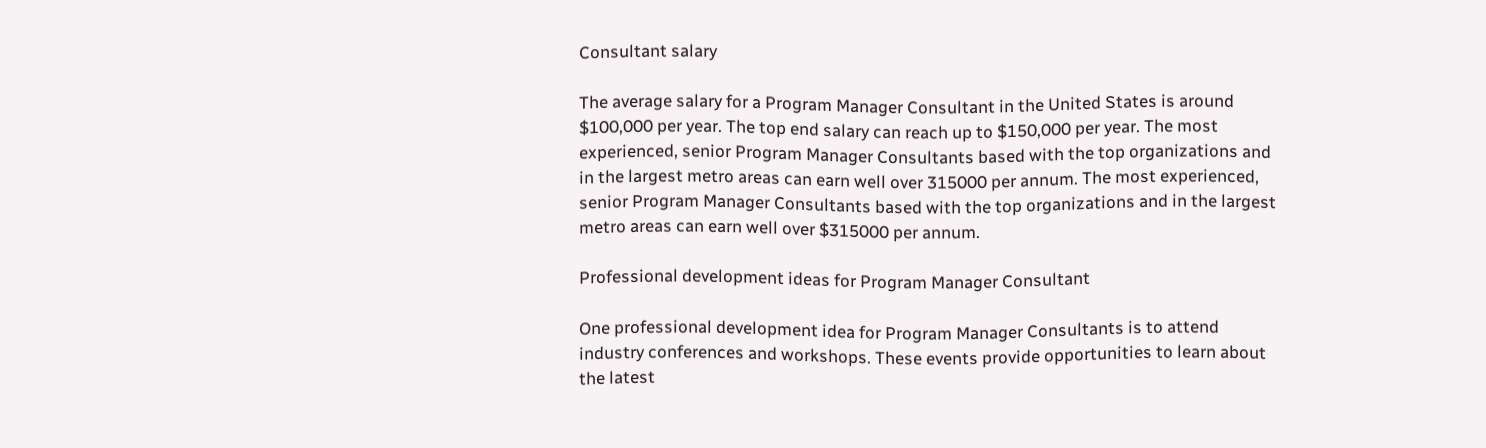Consultant salary

The average salary for a Program Manager Consultant in the United States is around $100,000 per year. The top end salary can reach up to $150,000 per year. The most experienced, senior Program Manager Consultants based with the top organizations and in the largest metro areas can earn well over 315000 per annum. The most experienced, senior Program Manager Consultants based with the top organizations and in the largest metro areas can earn well over $315000 per annum.

Professional development ideas for Program Manager Consultant

One professional development idea for Program Manager Consultants is to attend industry conferences and workshops. These events provide opportunities to learn about the latest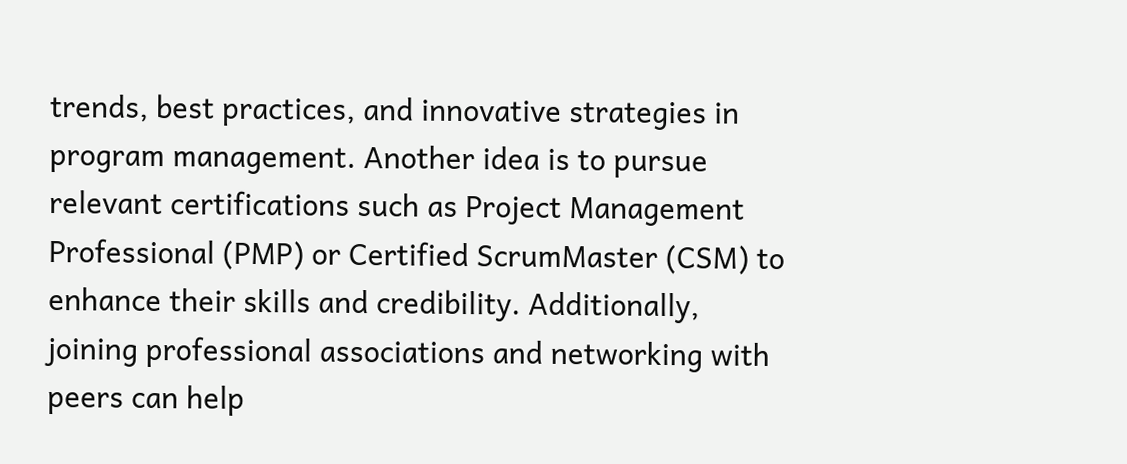trends, best practices, and innovative strategies in program management. Another idea is to pursue relevant certifications such as Project Management Professional (PMP) or Certified ScrumMaster (CSM) to enhance their skills and credibility. Additionally, joining professional associations and networking with peers can help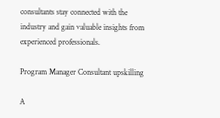consultants stay connected with the industry and gain valuable insights from experienced professionals.

Program Manager Consultant upskilling

A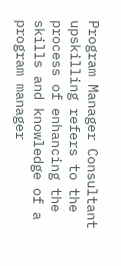Program Manager Consultant upskilling refers to the process of enhancing the skills and knowledge of a program manager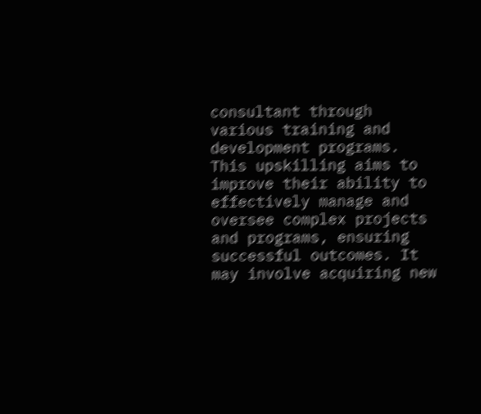consultant through various training and development programs. This upskilling aims to improve their ability to effectively manage and oversee complex projects and programs, ensuring successful outcomes. It may involve acquiring new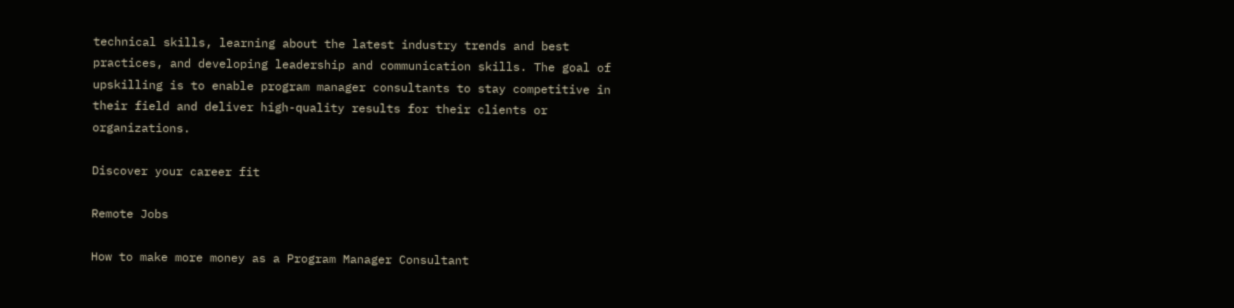technical skills, learning about the latest industry trends and best practices, and developing leadership and communication skills. The goal of upskilling is to enable program manager consultants to stay competitive in their field and deliver high-quality results for their clients or organizations.

Discover your career fit

Remote Jobs

How to make more money as a Program Manager Consultant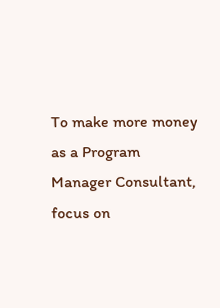To make more money as a Program Manager Consultant, focus on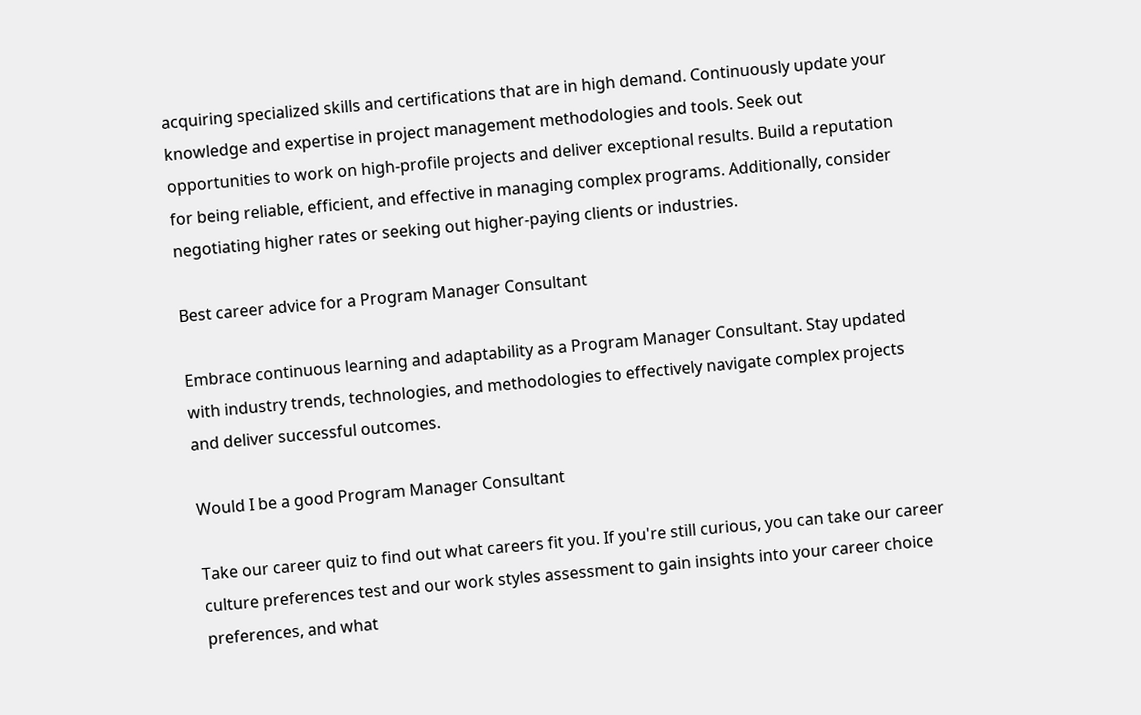acquiring specialized skills and certifications that are in high demand. Continuously update your knowledge and expertise in project management methodologies and tools. Seek out opportunities to work on high-profile projects and deliver exceptional results. Build a reputation for being reliable, efficient, and effective in managing complex programs. Additionally, consider negotiating higher rates or seeking out higher-paying clients or industries.

Best career advice for a Program Manager Consultant

Embrace continuous learning and adaptability as a Program Manager Consultant. Stay updated with industry trends, technologies, and methodologies to effectively navigate complex projects and deliver successful outcomes.

Would I be a good Program Manager Consultant

Take our career quiz to find out what careers fit you. If you're still curious, you can take our career culture preferences test and our work styles assessment to gain insights into your career choice preferences, and what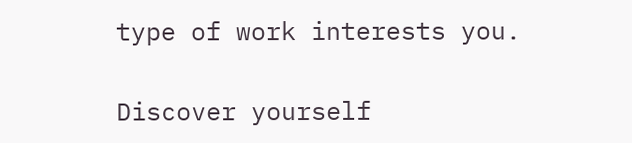type of work interests you.

Discover yourself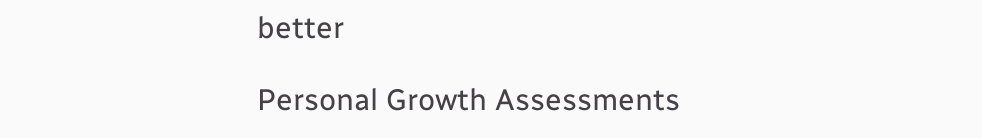better

Personal Growth Assessments